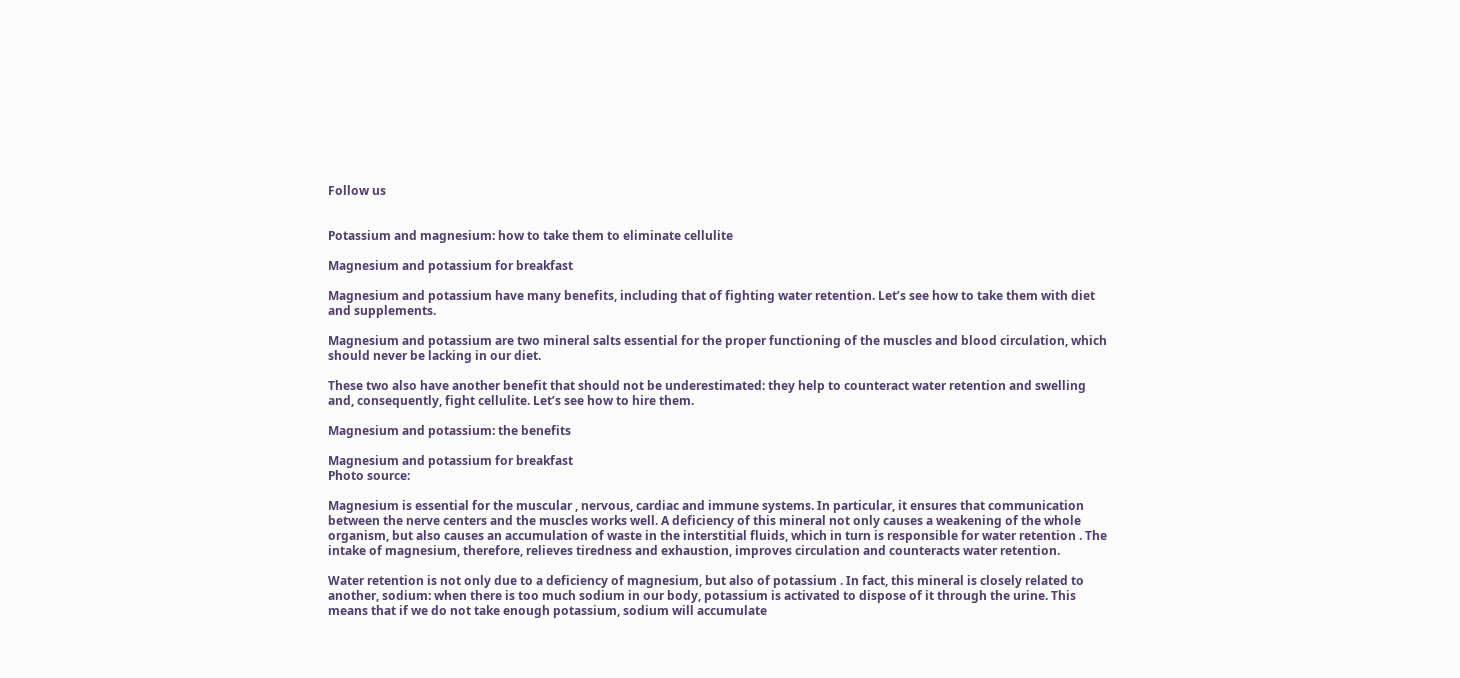Follow us


Potassium and magnesium: how to take them to eliminate cellulite

Magnesium and potassium for breakfast

Magnesium and potassium have many benefits, including that of fighting water retention. Let’s see how to take them with diet and supplements.

Magnesium and potassium are two mineral salts essential for the proper functioning of the muscles and blood circulation, which should never be lacking in our diet.

These two also have another benefit that should not be underestimated: they help to counteract water retention and swelling and, consequently, fight cellulite. Let’s see how to hire them.

Magnesium and potassium: the benefits

Magnesium and potassium for breakfast
Photo source:

Magnesium is essential for the muscular , nervous, cardiac and immune systems. In particular, it ensures that communication between the nerve centers and the muscles works well. A deficiency of this mineral not only causes a weakening of the whole organism, but also causes an accumulation of waste in the interstitial fluids, which in turn is responsible for water retention . The intake of magnesium, therefore, relieves tiredness and exhaustion, improves circulation and counteracts water retention.

Water retention is not only due to a deficiency of magnesium, but also of potassium . In fact, this mineral is closely related to another, sodium: when there is too much sodium in our body, potassium is activated to dispose of it through the urine. This means that if we do not take enough potassium, sodium will accumulate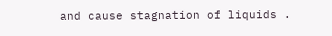and cause stagnation of liquids .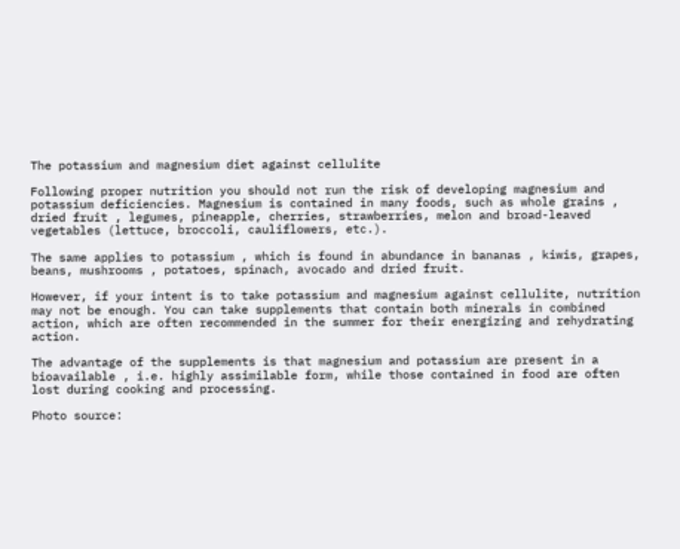The potassium and magnesium diet against cellulite

Following proper nutrition you should not run the risk of developing magnesium and potassium deficiencies. Magnesium is contained in many foods, such as whole grains , dried fruit , legumes, pineapple, cherries, strawberries, melon and broad-leaved vegetables (lettuce, broccoli, cauliflowers, etc.).

The same applies to potassium , which is found in abundance in bananas , kiwis, grapes, beans, mushrooms , potatoes, spinach, avocado and dried fruit.

However, if your intent is to take potassium and magnesium against cellulite, nutrition may not be enough. You can take supplements that contain both minerals in combined action, which are often recommended in the summer for their energizing and rehydrating action.

The advantage of the supplements is that magnesium and potassium are present in a bioavailable , i.e. highly assimilable form, while those contained in food are often lost during cooking and processing.

Photo source: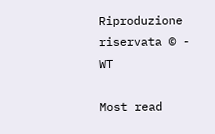Riproduzione riservata © - WT

Most read